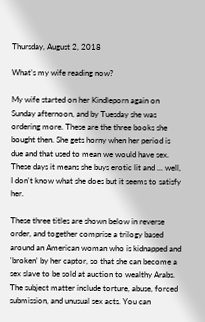Thursday, August 2, 2018

What’s my wife reading now?

My wife started on her Kindleporn again on Sunday afternoon, and by Tuesday she was ordering more. These are the three books she bought then. She gets horny when her period is due and that used to mean we would have sex. These days it means she buys erotic lit and ... well, I don't know what she does but it seems to satisfy her.

These three titles are shown below in reverse order, and together comprise a trilogy based around an American woman who is kidnapped and 'broken' by her captor, so that she can become a sex slave to be sold at auction to wealthy Arabs. The subject matter include torture, abuse, forced submission, and unusual sex acts. You can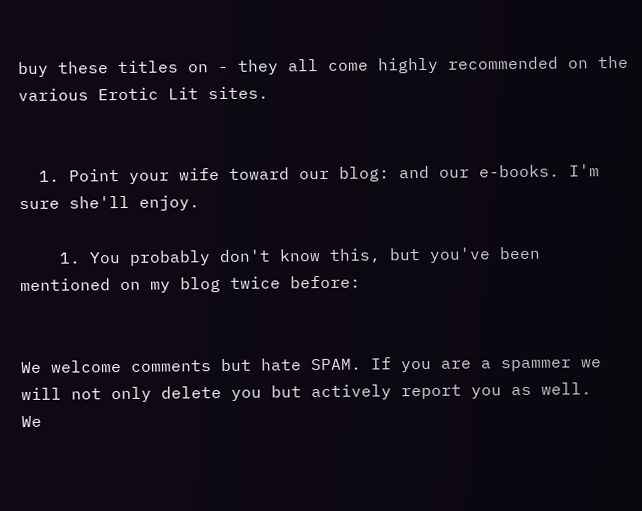buy these titles on - they all come highly recommended on the various Erotic Lit sites.


  1. Point your wife toward our blog: and our e-books. I'm sure she'll enjoy.

    1. You probably don't know this, but you've been mentioned on my blog twice before:


We welcome comments but hate SPAM. If you are a spammer we will not only delete you but actively report you as well.
We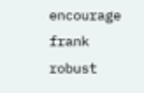encourage frank robust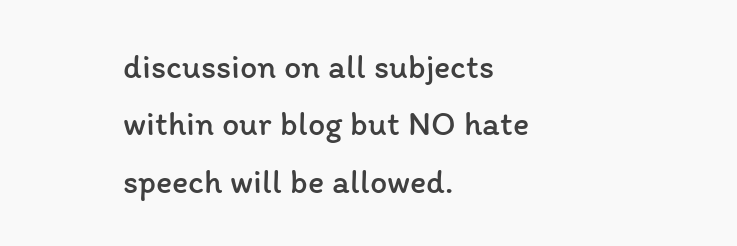discussion on all subjects within our blog but NO hate speech will be allowed.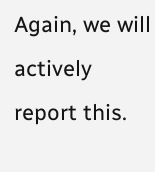Again, we will actively report this.